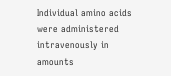Individual amino acids were administered intravenously in amounts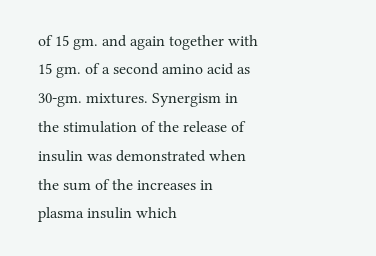of 15 gm. and again together with 15 gm. of a second amino acid as 30-gm. mixtures. Synergism in the stimulation of the release of insulin was demonstrated when the sum of the increases in plasma insulin which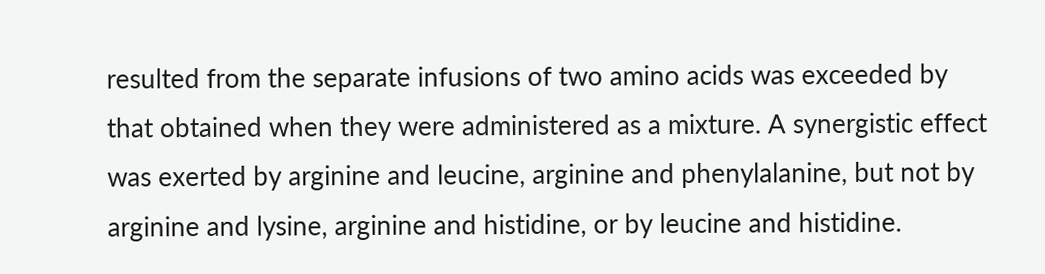resulted from the separate infusions of two amino acids was exceeded by that obtained when they were administered as a mixture. A synergistic effect was exerted by arginine and leucine, arginine and phenylalanine, but not by arginine and lysine, arginine and histidine, or by leucine and histidine.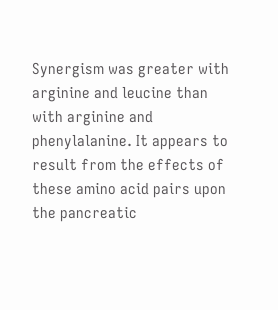Synergism was greater with arginine and leucine than with arginine and phenylalanine. It appears to result from the effects of these amino acid pairs upon the pancreatic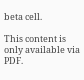beta cell.

This content is only available via PDF.